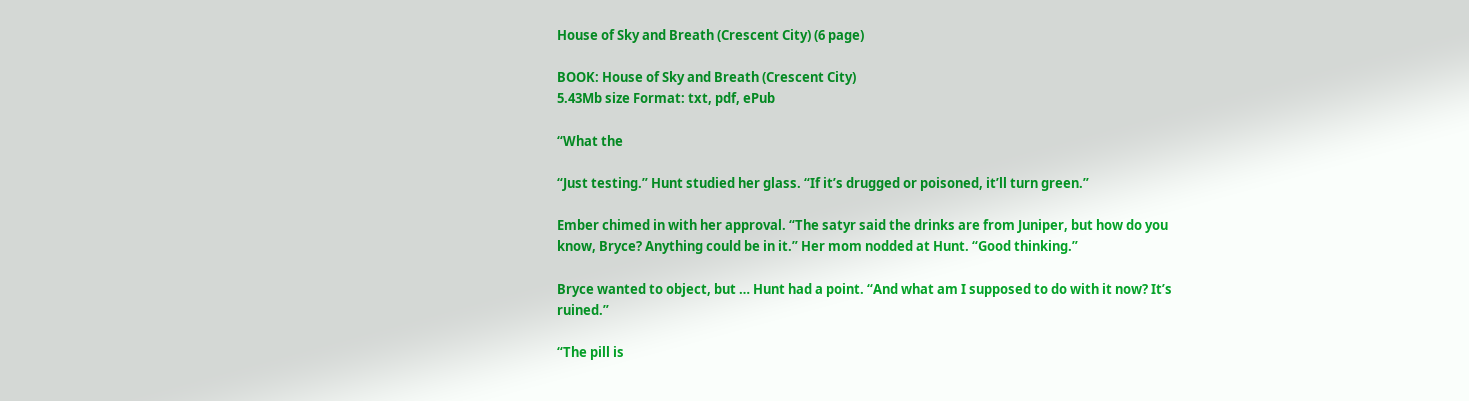House of Sky and Breath (Crescent City) (6 page)

BOOK: House of Sky and Breath (Crescent City)
5.43Mb size Format: txt, pdf, ePub

“What the

“Just testing.” Hunt studied her glass. “If it’s drugged or poisoned, it’ll turn green.”

Ember chimed in with her approval. “The satyr said the drinks are from Juniper, but how do you know, Bryce? Anything could be in it.” Her mom nodded at Hunt. “Good thinking.”

Bryce wanted to object, but … Hunt had a point. “And what am I supposed to do with it now? It’s ruined.”

“The pill is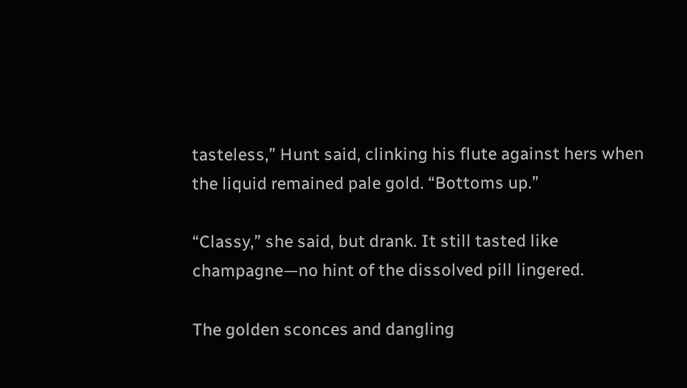tasteless,” Hunt said, clinking his flute against hers when the liquid remained pale gold. “Bottoms up.”

“Classy,” she said, but drank. It still tasted like champagne—no hint of the dissolved pill lingered.

The golden sconces and dangling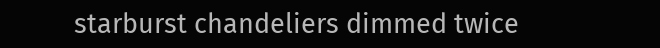starburst chandeliers dimmed twice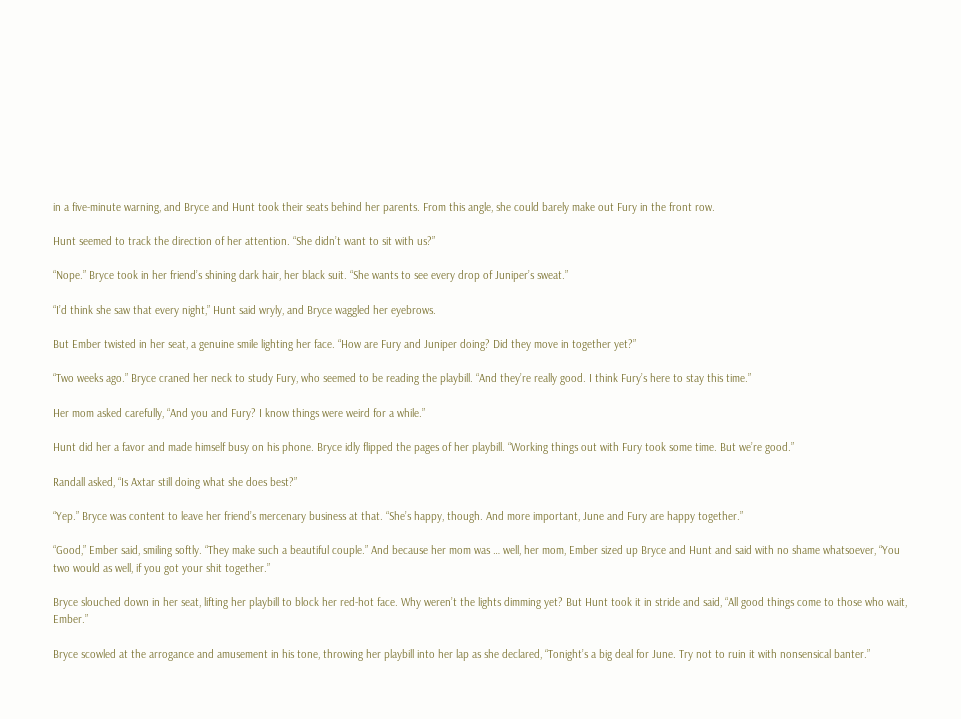in a five-minute warning, and Bryce and Hunt took their seats behind her parents. From this angle, she could barely make out Fury in the front row.

Hunt seemed to track the direction of her attention. “She didn’t want to sit with us?”

“Nope.” Bryce took in her friend’s shining dark hair, her black suit. “She wants to see every drop of Juniper’s sweat.”

“I’d think she saw that every night,” Hunt said wryly, and Bryce waggled her eyebrows.

But Ember twisted in her seat, a genuine smile lighting her face. “How are Fury and Juniper doing? Did they move in together yet?”

“Two weeks ago.” Bryce craned her neck to study Fury, who seemed to be reading the playbill. “And they’re really good. I think Fury’s here to stay this time.”

Her mom asked carefully, “And you and Fury? I know things were weird for a while.”

Hunt did her a favor and made himself busy on his phone. Bryce idly flipped the pages of her playbill. “Working things out with Fury took some time. But we’re good.”

Randall asked, “Is Axtar still doing what she does best?”

“Yep.” Bryce was content to leave her friend’s mercenary business at that. “She’s happy, though. And more important, June and Fury are happy together.”

“Good,” Ember said, smiling softly. “They make such a beautiful couple.” And because her mom was … well, her mom, Ember sized up Bryce and Hunt and said with no shame whatsoever, “You two would as well, if you got your shit together.”

Bryce slouched down in her seat, lifting her playbill to block her red-hot face. Why weren’t the lights dimming yet? But Hunt took it in stride and said, “All good things come to those who wait, Ember.”

Bryce scowled at the arrogance and amusement in his tone, throwing her playbill into her lap as she declared, “Tonight’s a big deal for June. Try not to ruin it with nonsensical banter.”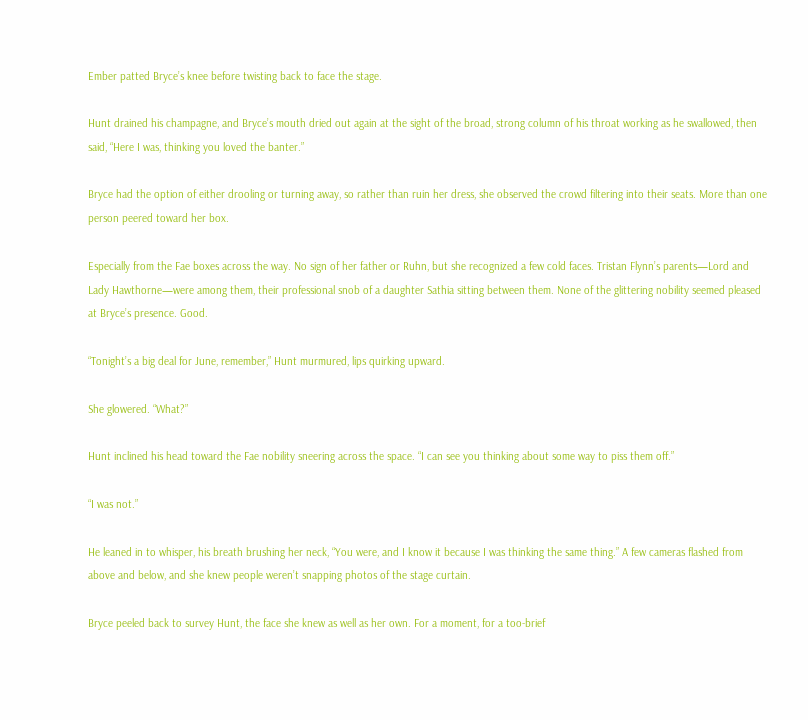Ember patted Bryce’s knee before twisting back to face the stage.

Hunt drained his champagne, and Bryce’s mouth dried out again at the sight of the broad, strong column of his throat working as he swallowed, then said, “Here I was, thinking you loved the banter.”

Bryce had the option of either drooling or turning away, so rather than ruin her dress, she observed the crowd filtering into their seats. More than one person peered toward her box.

Especially from the Fae boxes across the way. No sign of her father or Ruhn, but she recognized a few cold faces. Tristan Flynn’s parents—Lord and Lady Hawthorne—were among them, their professional snob of a daughter Sathia sitting between them. None of the glittering nobility seemed pleased at Bryce’s presence. Good.

“Tonight’s a big deal for June, remember,” Hunt murmured, lips quirking upward.

She glowered. “What?”

Hunt inclined his head toward the Fae nobility sneering across the space. “I can see you thinking about some way to piss them off.”

“I was not.”

He leaned in to whisper, his breath brushing her neck, “You were, and I know it because I was thinking the same thing.” A few cameras flashed from above and below, and she knew people weren’t snapping photos of the stage curtain.

Bryce peeled back to survey Hunt, the face she knew as well as her own. For a moment, for a too-brief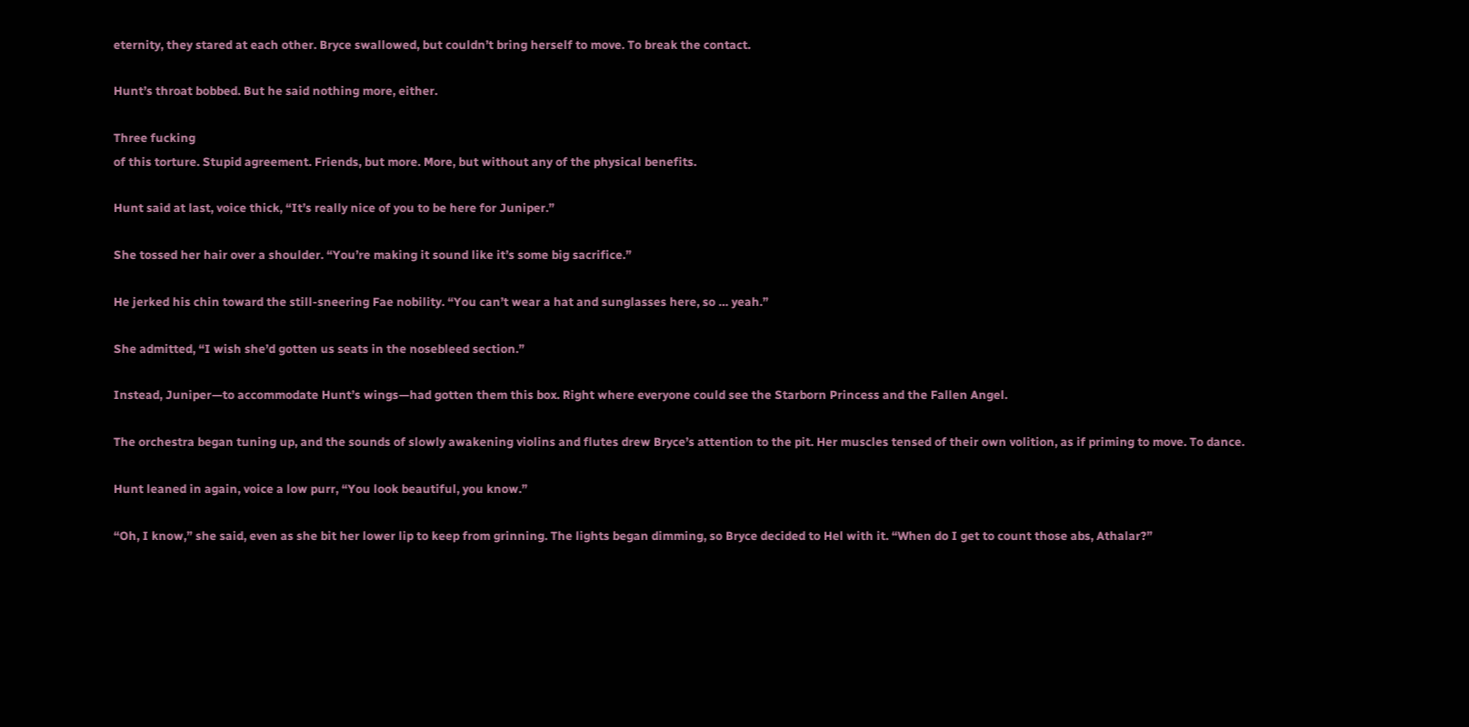eternity, they stared at each other. Bryce swallowed, but couldn’t bring herself to move. To break the contact.

Hunt’s throat bobbed. But he said nothing more, either.

Three fucking
of this torture. Stupid agreement. Friends, but more. More, but without any of the physical benefits.

Hunt said at last, voice thick, “It’s really nice of you to be here for Juniper.”

She tossed her hair over a shoulder. “You’re making it sound like it’s some big sacrifice.”

He jerked his chin toward the still-sneering Fae nobility. “You can’t wear a hat and sunglasses here, so … yeah.”

She admitted, “I wish she’d gotten us seats in the nosebleed section.”

Instead, Juniper—to accommodate Hunt’s wings—had gotten them this box. Right where everyone could see the Starborn Princess and the Fallen Angel.

The orchestra began tuning up, and the sounds of slowly awakening violins and flutes drew Bryce’s attention to the pit. Her muscles tensed of their own volition, as if priming to move. To dance.

Hunt leaned in again, voice a low purr, “You look beautiful, you know.”

“Oh, I know,” she said, even as she bit her lower lip to keep from grinning. The lights began dimming, so Bryce decided to Hel with it. “When do I get to count those abs, Athalar?”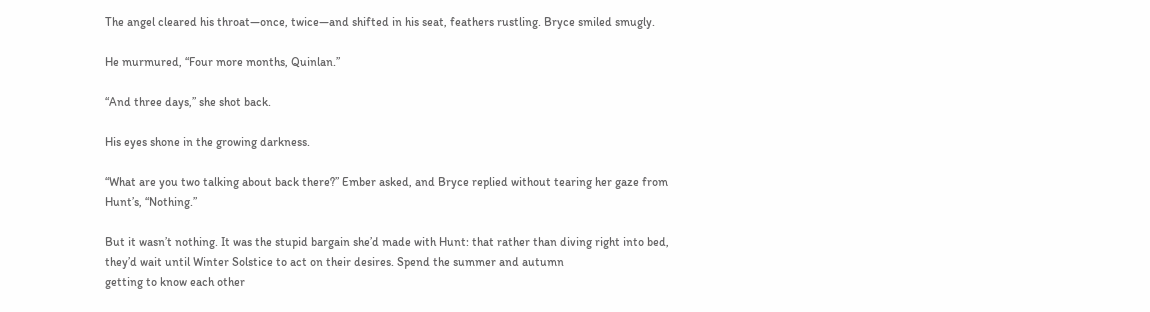The angel cleared his throat—once, twice—and shifted in his seat, feathers rustling. Bryce smiled smugly.

He murmured, “Four more months, Quinlan.”

“And three days,” she shot back.

His eyes shone in the growing darkness.

“What are you two talking about back there?” Ember asked, and Bryce replied without tearing her gaze from Hunt’s, “Nothing.”

But it wasn’t nothing. It was the stupid bargain she’d made with Hunt: that rather than diving right into bed, they’d wait until Winter Solstice to act on their desires. Spend the summer and autumn
getting to know each other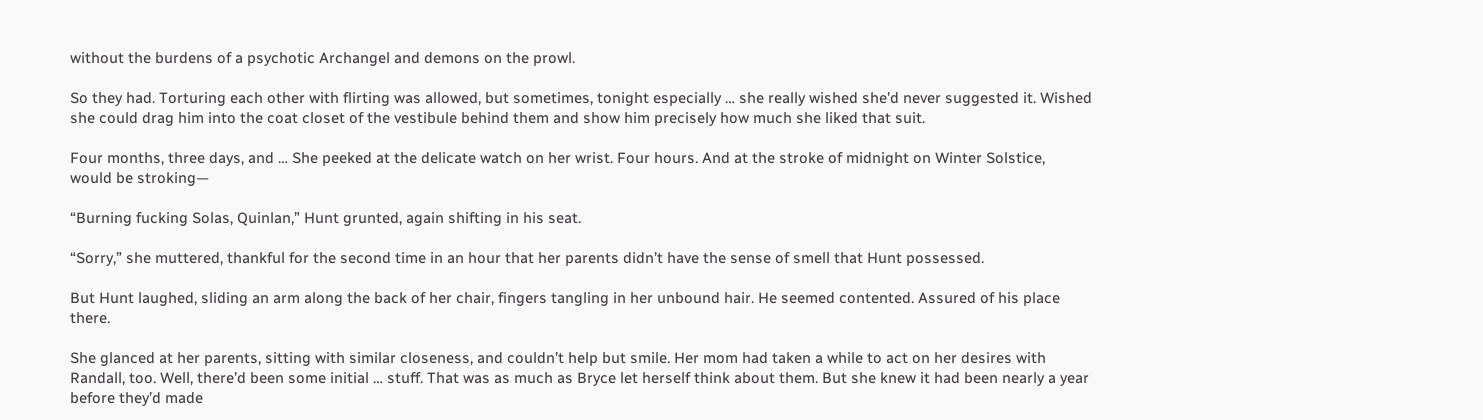without the burdens of a psychotic Archangel and demons on the prowl.

So they had. Torturing each other with flirting was allowed, but sometimes, tonight especially … she really wished she’d never suggested it. Wished she could drag him into the coat closet of the vestibule behind them and show him precisely how much she liked that suit.

Four months, three days, and … She peeked at the delicate watch on her wrist. Four hours. And at the stroke of midnight on Winter Solstice,
would be stroking—

“Burning fucking Solas, Quinlan,” Hunt grunted, again shifting in his seat.

“Sorry,” she muttered, thankful for the second time in an hour that her parents didn’t have the sense of smell that Hunt possessed.

But Hunt laughed, sliding an arm along the back of her chair, fingers tangling in her unbound hair. He seemed contented. Assured of his place there.

She glanced at her parents, sitting with similar closeness, and couldn’t help but smile. Her mom had taken a while to act on her desires with Randall, too. Well, there’d been some initial … stuff. That was as much as Bryce let herself think about them. But she knew it had been nearly a year before they’d made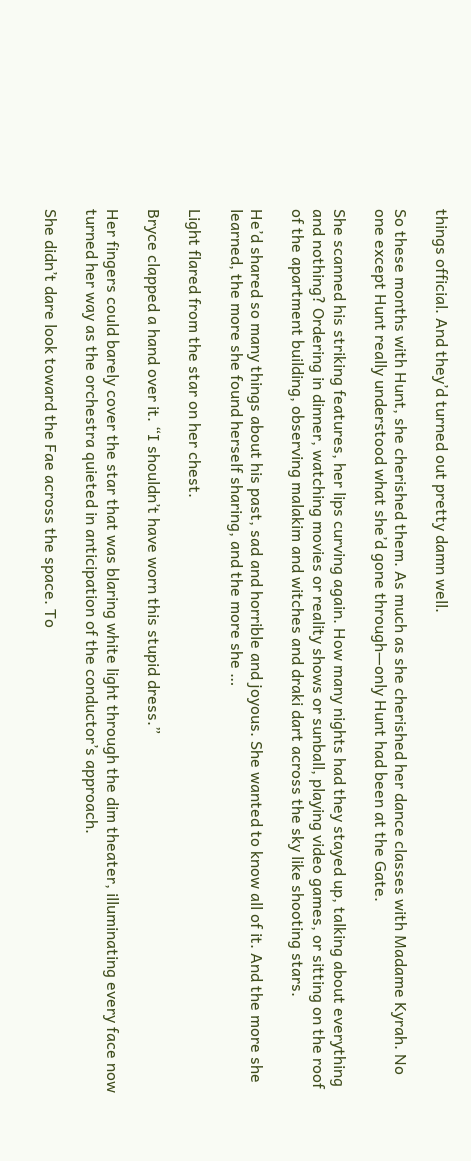things official. And they’d turned out pretty damn well.

So these months with Hunt, she cherished them. As much as she cherished her dance classes with Madame Kyrah. No one except Hunt really understood what she’d gone through—only Hunt had been at the Gate.

She scanned his striking features, her lips curving again. How many nights had they stayed up, talking about everything and nothing? Ordering in dinner, watching movies or reality shows or sunball, playing video games, or sitting on the roof of the apartment building, observing malakim and witches and draki dart across the sky like shooting stars.

He’d shared so many things about his past, sad and horrible and joyous. She wanted to know all of it. And the more she learned, the more she found herself sharing, and the more she …

Light flared from the star on her chest.

Bryce clapped a hand over it. “I shouldn’t have worn this stupid dress.”

Her fingers could barely cover the star that was blaring white light through the dim theater, illuminating every face now turned her way as the orchestra quieted in anticipation of the conductor’s approach.

She didn’t dare look toward the Fae across the space. To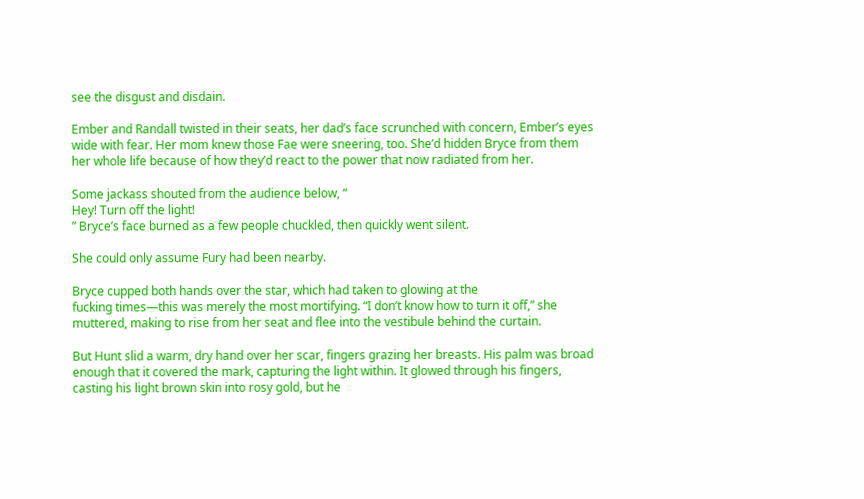see the disgust and disdain.

Ember and Randall twisted in their seats, her dad’s face scrunched with concern, Ember’s eyes wide with fear. Her mom knew those Fae were sneering, too. She’d hidden Bryce from them her whole life because of how they’d react to the power that now radiated from her.

Some jackass shouted from the audience below, “
Hey! Turn off the light!
” Bryce’s face burned as a few people chuckled, then quickly went silent.

She could only assume Fury had been nearby.

Bryce cupped both hands over the star, which had taken to glowing at the
fucking times—this was merely the most mortifying. “I don’t know how to turn it off,” she muttered, making to rise from her seat and flee into the vestibule behind the curtain.

But Hunt slid a warm, dry hand over her scar, fingers grazing her breasts. His palm was broad enough that it covered the mark, capturing the light within. It glowed through his fingers, casting his light brown skin into rosy gold, but he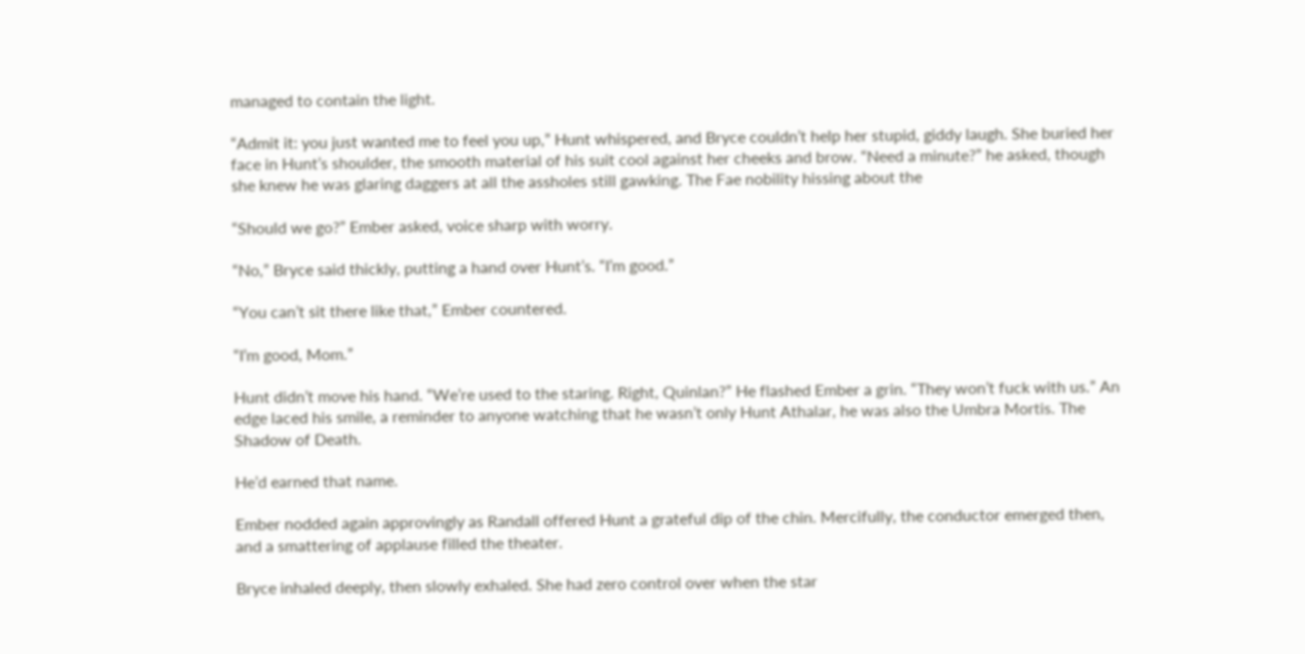managed to contain the light.

“Admit it: you just wanted me to feel you up,” Hunt whispered, and Bryce couldn’t help her stupid, giddy laugh. She buried her face in Hunt’s shoulder, the smooth material of his suit cool against her cheeks and brow. “Need a minute?” he asked, though she knew he was glaring daggers at all the assholes still gawking. The Fae nobility hissing about the

“Should we go?” Ember asked, voice sharp with worry.

“No,” Bryce said thickly, putting a hand over Hunt’s. “I’m good.”

“You can’t sit there like that,” Ember countered.

“I’m good, Mom.”

Hunt didn’t move his hand. “We’re used to the staring. Right, Quinlan?” He flashed Ember a grin. “They won’t fuck with us.” An edge laced his smile, a reminder to anyone watching that he wasn’t only Hunt Athalar, he was also the Umbra Mortis. The Shadow of Death.

He’d earned that name.

Ember nodded again approvingly as Randall offered Hunt a grateful dip of the chin. Mercifully, the conductor emerged then, and a smattering of applause filled the theater.

Bryce inhaled deeply, then slowly exhaled. She had zero control over when the star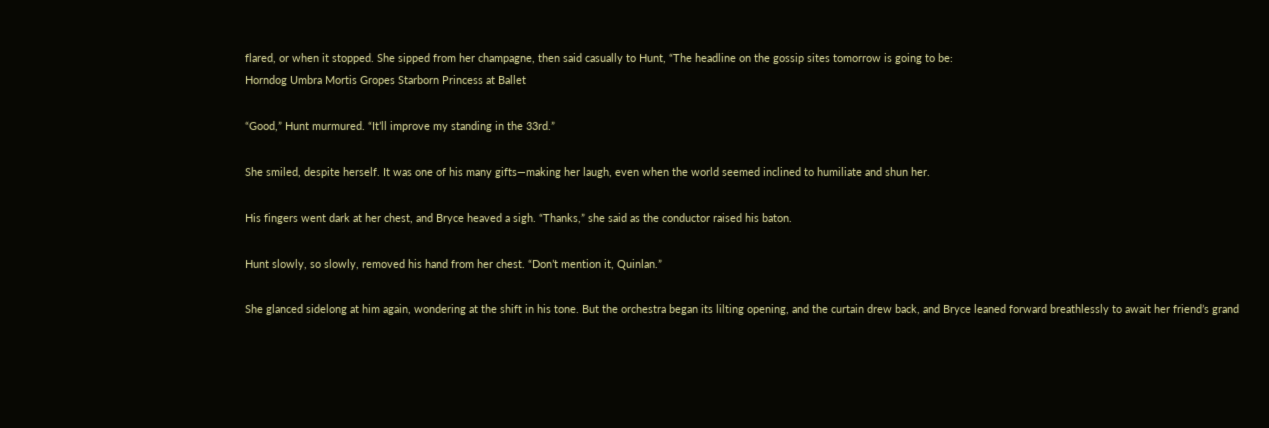flared, or when it stopped. She sipped from her champagne, then said casually to Hunt, “The headline on the gossip sites tomorrow is going to be:
Horndog Umbra Mortis Gropes Starborn Princess at Ballet

“Good,” Hunt murmured. “It’ll improve my standing in the 33rd.”

She smiled, despite herself. It was one of his many gifts—making her laugh, even when the world seemed inclined to humiliate and shun her.

His fingers went dark at her chest, and Bryce heaved a sigh. “Thanks,” she said as the conductor raised his baton.

Hunt slowly, so slowly, removed his hand from her chest. “Don’t mention it, Quinlan.”

She glanced sidelong at him again, wondering at the shift in his tone. But the orchestra began its lilting opening, and the curtain drew back, and Bryce leaned forward breathlessly to await her friend’s grand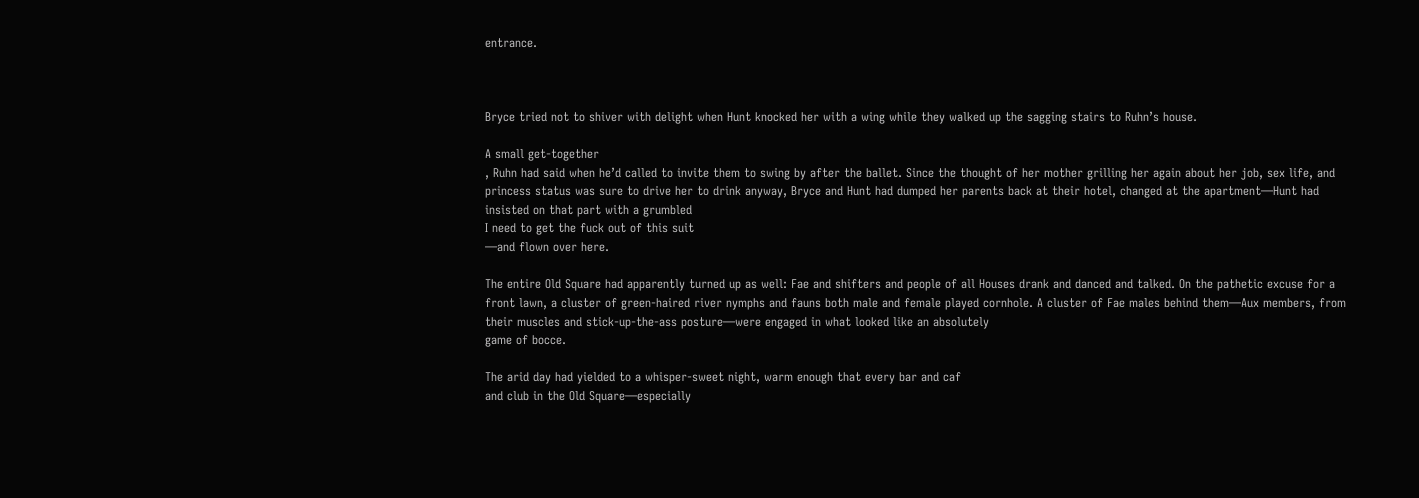entrance.



Bryce tried not to shiver with delight when Hunt knocked her with a wing while they walked up the sagging stairs to Ruhn’s house.

A small get-together
, Ruhn had said when he’d called to invite them to swing by after the ballet. Since the thought of her mother grilling her again about her job, sex life, and princess status was sure to drive her to drink anyway, Bryce and Hunt had dumped her parents back at their hotel, changed at the apartment—Hunt had insisted on that part with a grumbled
I need to get the fuck out of this suit
—and flown over here.

The entire Old Square had apparently turned up as well: Fae and shifters and people of all Houses drank and danced and talked. On the pathetic excuse for a front lawn, a cluster of green-haired river nymphs and fauns both male and female played cornhole. A cluster of Fae males behind them—Aux members, from their muscles and stick-up-the-ass posture—were engaged in what looked like an absolutely
game of bocce.

The arid day had yielded to a whisper-sweet night, warm enough that every bar and caf
and club in the Old Square—especially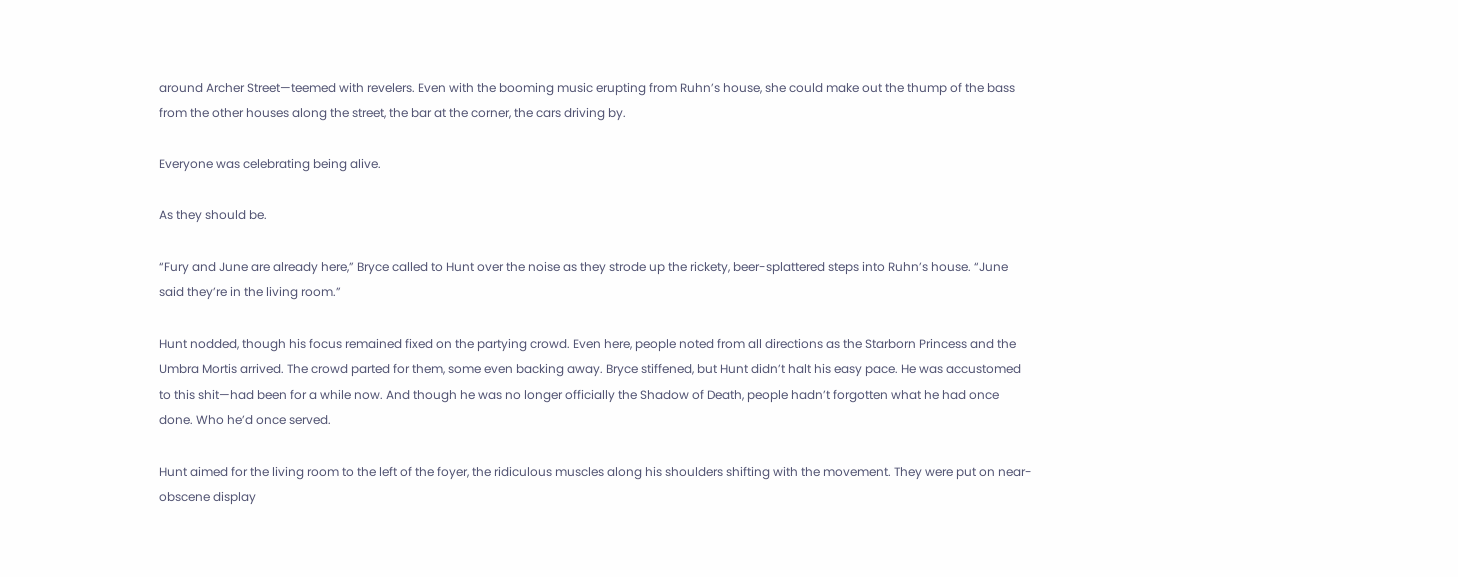around Archer Street—teemed with revelers. Even with the booming music erupting from Ruhn’s house, she could make out the thump of the bass from the other houses along the street, the bar at the corner, the cars driving by.

Everyone was celebrating being alive.

As they should be.

“Fury and June are already here,” Bryce called to Hunt over the noise as they strode up the rickety, beer-splattered steps into Ruhn’s house. “June said they’re in the living room.”

Hunt nodded, though his focus remained fixed on the partying crowd. Even here, people noted from all directions as the Starborn Princess and the Umbra Mortis arrived. The crowd parted for them, some even backing away. Bryce stiffened, but Hunt didn’t halt his easy pace. He was accustomed to this shit—had been for a while now. And though he was no longer officially the Shadow of Death, people hadn’t forgotten what he had once done. Who he’d once served.

Hunt aimed for the living room to the left of the foyer, the ridiculous muscles along his shoulders shifting with the movement. They were put on near-obscene display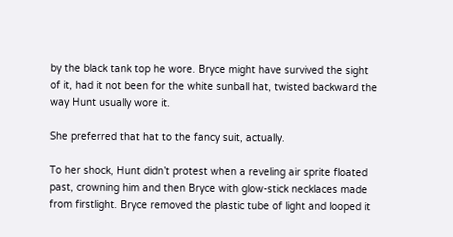by the black tank top he wore. Bryce might have survived the sight of it, had it not been for the white sunball hat, twisted backward the way Hunt usually wore it.

She preferred that hat to the fancy suit, actually.

To her shock, Hunt didn’t protest when a reveling air sprite floated past, crowning him and then Bryce with glow-stick necklaces made from firstlight. Bryce removed the plastic tube of light and looped it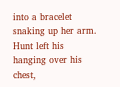into a bracelet snaking up her arm. Hunt left his hanging over his chest,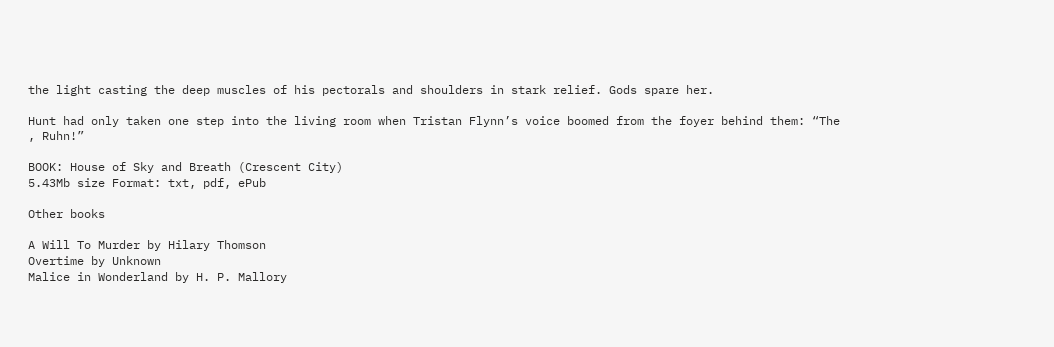the light casting the deep muscles of his pectorals and shoulders in stark relief. Gods spare her.

Hunt had only taken one step into the living room when Tristan Flynn’s voice boomed from the foyer behind them: “The
, Ruhn!”

BOOK: House of Sky and Breath (Crescent City)
5.43Mb size Format: txt, pdf, ePub

Other books

A Will To Murder by Hilary Thomson
Overtime by Unknown
Malice in Wonderland by H. P. Mallory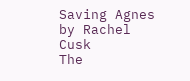Saving Agnes by Rachel Cusk
The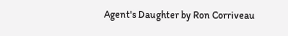Agent's Daughter by Ron Corriveau